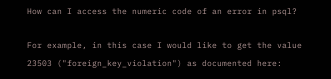How can I access the numeric code of an error in psql?

For example, in this case I would like to get the value 23503 ("foreign_key_violation") as documented here: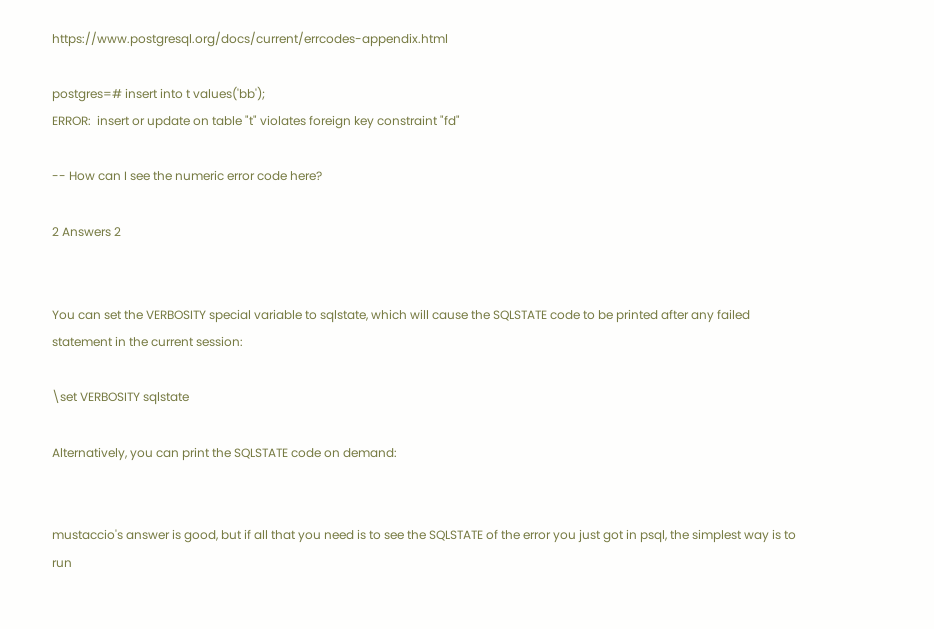https://www.postgresql.org/docs/current/errcodes-appendix.html

postgres=# insert into t values('bb');
ERROR:  insert or update on table "t" violates foreign key constraint "fd"

-- How can I see the numeric error code here?

2 Answers 2


You can set the VERBOSITY special variable to sqlstate, which will cause the SQLSTATE code to be printed after any failed statement in the current session:

\set VERBOSITY sqlstate

Alternatively, you can print the SQLSTATE code on demand:


mustaccio's answer is good, but if all that you need is to see the SQLSTATE of the error you just got in psql, the simplest way is to run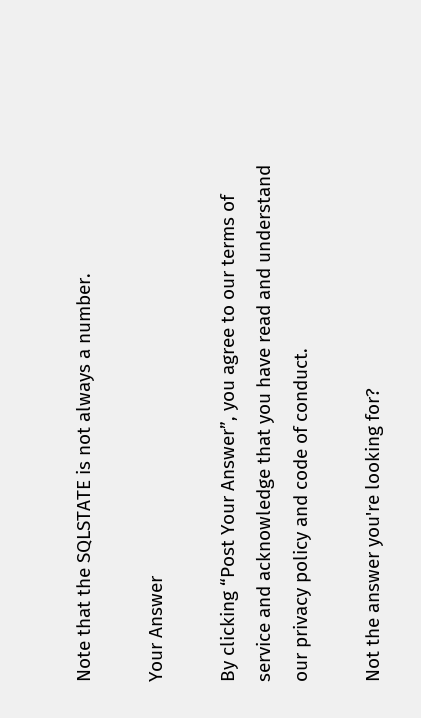Note that the SQLSTATE is not always a number.

Your Answer

By clicking “Post Your Answer”, you agree to our terms of service and acknowledge that you have read and understand our privacy policy and code of conduct.

Not the answer you're looking for?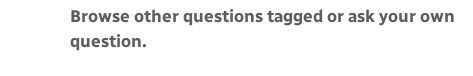Browse other questions tagged or ask your own question.